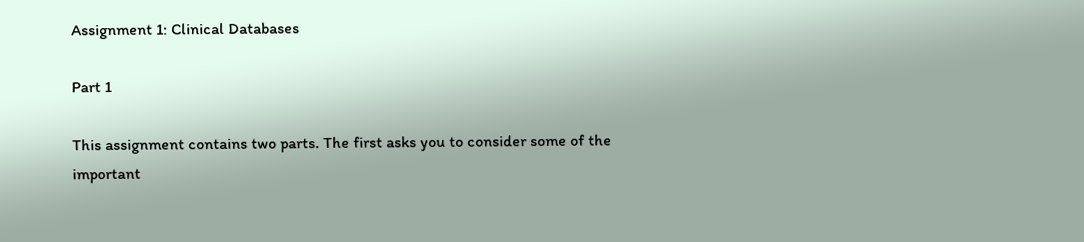Assignment 1: Clinical Databases

Part 1

This assignment contains two parts. The first asks you to consider some of the important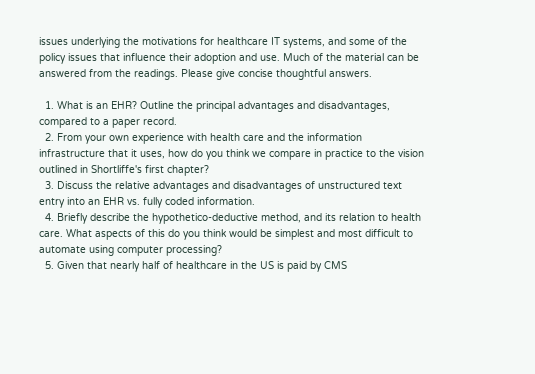issues underlying the motivations for healthcare IT systems, and some of the policy issues that influence their adoption and use. Much of the material can be answered from the readings. Please give concise thoughtful answers.

  1. What is an EHR? Outline the principal advantages and disadvantages, compared to a paper record.
  2. From your own experience with health care and the information infrastructure that it uses, how do you think we compare in practice to the vision outlined in Shortliffe's first chapter?
  3. Discuss the relative advantages and disadvantages of unstructured text entry into an EHR vs. fully coded information.
  4. Briefly describe the hypothetico-deductive method, and its relation to health care. What aspects of this do you think would be simplest and most difficult to automate using computer processing?
  5. Given that nearly half of healthcare in the US is paid by CMS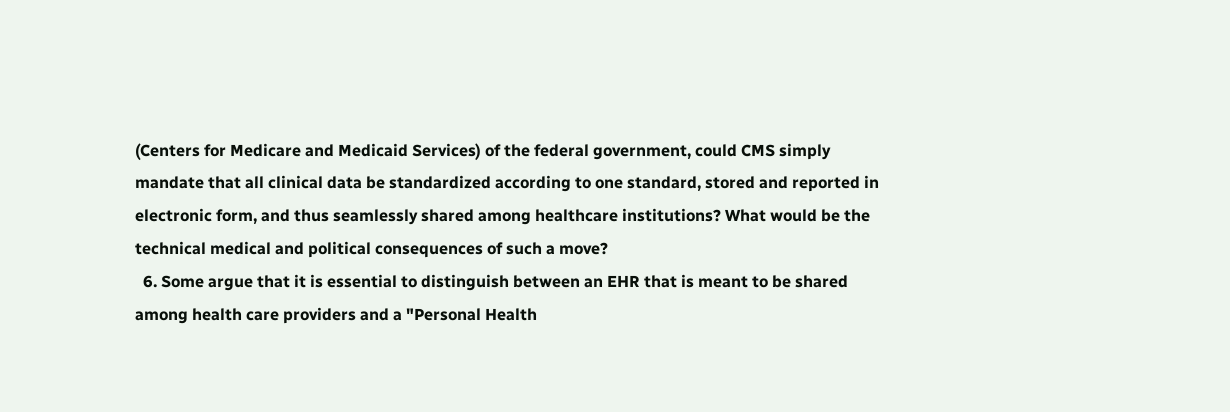(Centers for Medicare and Medicaid Services) of the federal government, could CMS simply mandate that all clinical data be standardized according to one standard, stored and reported in electronic form, and thus seamlessly shared among healthcare institutions? What would be the technical medical and political consequences of such a move?
  6. Some argue that it is essential to distinguish between an EHR that is meant to be shared among health care providers and a "Personal Health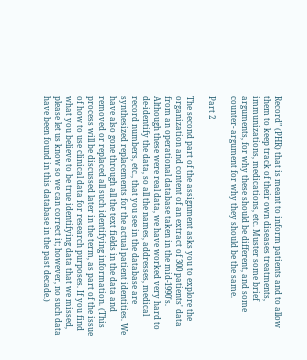Record" (PHR) that is meant to inform patients and to allow them to keep track of their own diseases treatments, immunizations, medications, etc. Muster some brief arguments, for why these should be different, and some counter- argument for why they should be the same.

Part 2

The second part of the assignment asks you to explore the organization and content of an extract of 300 patients' data from an operational database taken in the mid-1990's. Although these were real data, we have worked very hard to de-identify the data, so all the names, addresses, medical record numbers, etc., that you see in the database are synthesized replacements for the actual patient identities. We have also gone through all the text fields in the data and removed or replaced all such identifying information. (This process will be discussed later in the term, as part of the issue of how to use clinical data for research purposes. If you find what you believe to be true identifying data that we missed, please let us know so we can correct it; however, no such data have been found in this database in the past decade.)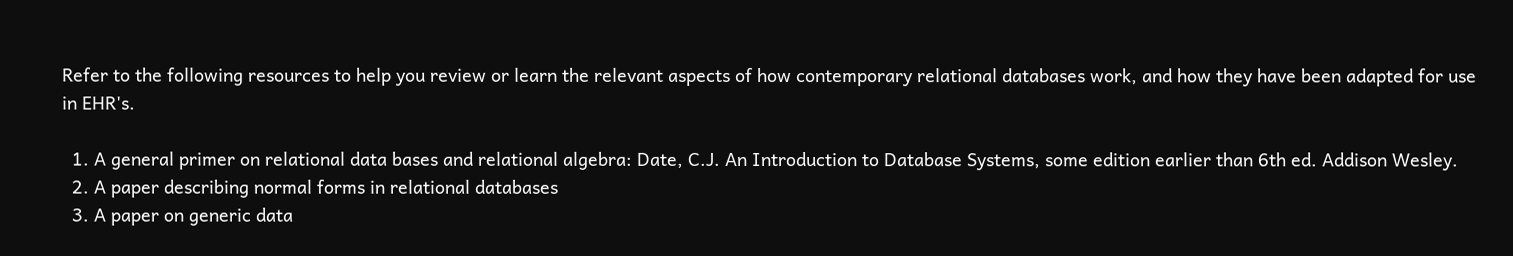Refer to the following resources to help you review or learn the relevant aspects of how contemporary relational databases work, and how they have been adapted for use in EHR's.

  1. A general primer on relational data bases and relational algebra: Date, C.J. An Introduction to Database Systems, some edition earlier than 6th ed. Addison Wesley.
  2. A paper describing normal forms in relational databases
  3. A paper on generic data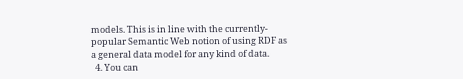models. This is in line with the currently-popular Semantic Web notion of using RDF as a general data model for any kind of data.
  4. You can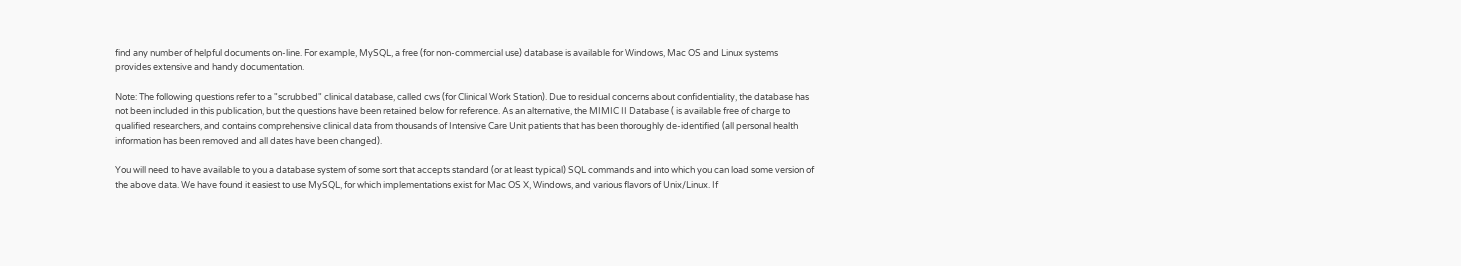find any number of helpful documents on-line. For example, MySQL, a free (for non-commercial use) database is available for Windows, Mac OS and Linux systems provides extensive and handy documentation.

Note: The following questions refer to a "scrubbed" clinical database, called cws (for Clinical Work Station). Due to residual concerns about confidentiality, the database has not been included in this publication, but the questions have been retained below for reference. As an alternative, the MIMIC II Database ( is available free of charge to qualified researchers, and contains comprehensive clinical data from thousands of Intensive Care Unit patients that has been thoroughly de-identified (all personal health information has been removed and all dates have been changed).

You will need to have available to you a database system of some sort that accepts standard (or at least typical) SQL commands and into which you can load some version of the above data. We have found it easiest to use MySQL, for which implementations exist for Mac OS X, Windows, and various flavors of Unix/Linux. If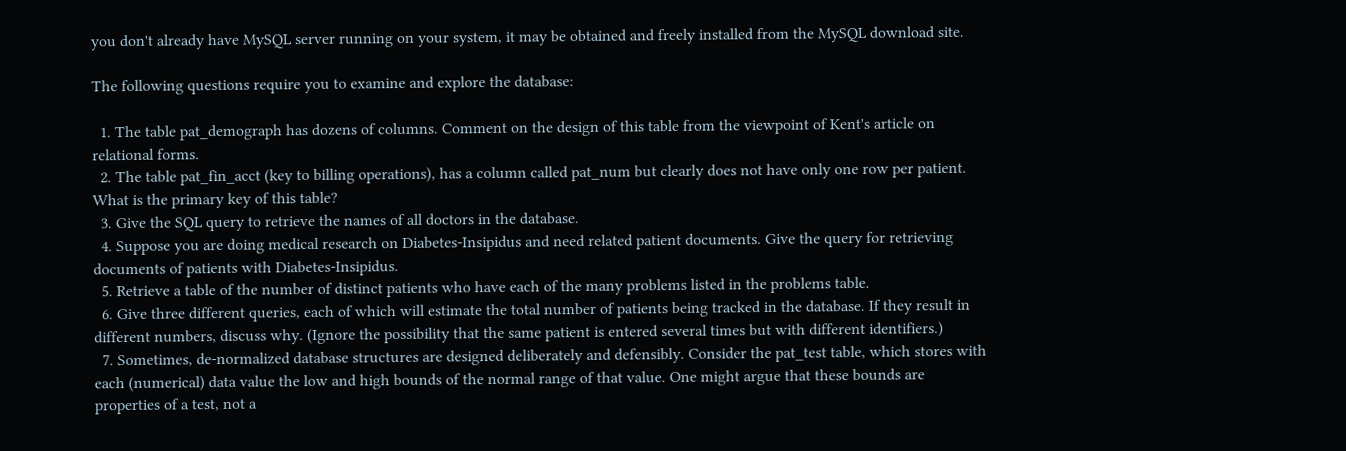you don't already have MySQL server running on your system, it may be obtained and freely installed from the MySQL download site.

The following questions require you to examine and explore the database:

  1. The table pat_demograph has dozens of columns. Comment on the design of this table from the viewpoint of Kent's article on relational forms.
  2. The table pat_fin_acct (key to billing operations), has a column called pat_num but clearly does not have only one row per patient. What is the primary key of this table?
  3. Give the SQL query to retrieve the names of all doctors in the database.
  4. Suppose you are doing medical research on Diabetes-Insipidus and need related patient documents. Give the query for retrieving documents of patients with Diabetes-Insipidus.
  5. Retrieve a table of the number of distinct patients who have each of the many problems listed in the problems table.
  6. Give three different queries, each of which will estimate the total number of patients being tracked in the database. If they result in different numbers, discuss why. (Ignore the possibility that the same patient is entered several times but with different identifiers.)
  7. Sometimes, de-normalized database structures are designed deliberately and defensibly. Consider the pat_test table, which stores with each (numerical) data value the low and high bounds of the normal range of that value. One might argue that these bounds are properties of a test, not a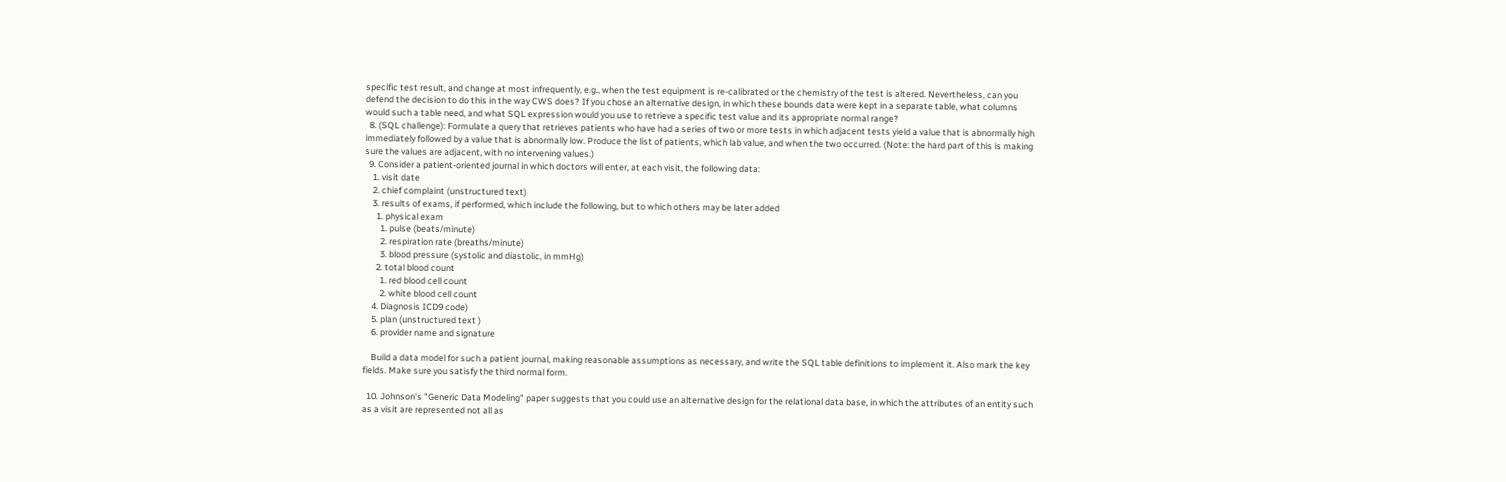specific test result, and change at most infrequently, e.g., when the test equipment is re-calibrated or the chemistry of the test is altered. Nevertheless, can you defend the decision to do this in the way CWS does? If you chose an alternative design, in which these bounds data were kept in a separate table, what columns would such a table need, and what SQL expression would you use to retrieve a specific test value and its appropriate normal range?
  8. (SQL challenge): Formulate a query that retrieves patients who have had a series of two or more tests in which adjacent tests yield a value that is abnormally high immediately followed by a value that is abnormally low. Produce the list of patients, which lab value, and when the two occurred. (Note: the hard part of this is making sure the values are adjacent, with no intervening values.)
  9. Consider a patient-oriented journal in which doctors will enter, at each visit, the following data:
    1. visit date
    2. chief complaint (unstructured text)
    3. results of exams, if performed, which include the following, but to which others may be later added
      1. physical exam
        1. pulse (beats/minute)
        2. respiration rate (breaths/minute)
        3. blood pressure (systolic and diastolic, in mmHg)
      2. total blood count
        1. red blood cell count
        2. white blood cell count
    4. Diagnosis ICD9 code)
    5. plan (unstructured text )
    6. provider name and signature

    Build a data model for such a patient journal, making reasonable assumptions as necessary, and write the SQL table definitions to implement it. Also mark the key fields. Make sure you satisfy the third normal form.

  10. Johnson's "Generic Data Modeling" paper suggests that you could use an alternative design for the relational data base, in which the attributes of an entity such as a visit are represented not all as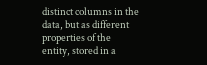distinct columns in the data, but as different properties of the entity, stored in a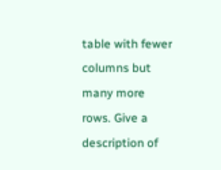table with fewer columns but many more rows. Give a description of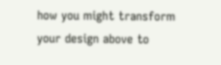how you might transform your design above to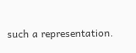such a representation.